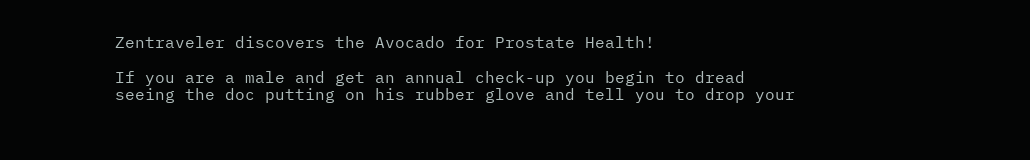Zentraveler discovers the Avocado for Prostate Health!

If you are a male and get an annual check-up you begin to dread seeing the doc putting on his rubber glove and tell you to drop your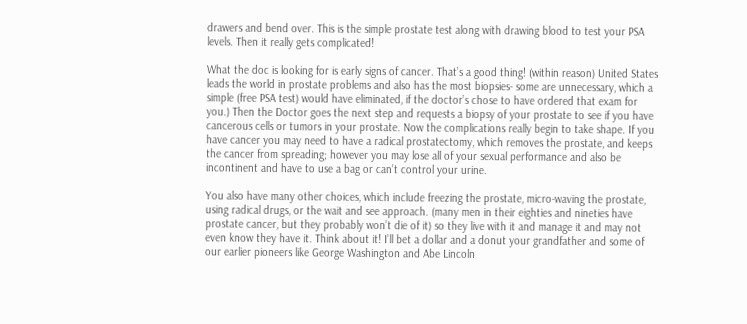drawers and bend over. This is the simple prostate test along with drawing blood to test your PSA levels. Then it really gets complicated!

What the doc is looking for is early signs of cancer. That’s a good thing! (within reason) United States leads the world in prostate problems and also has the most biopsies- some are unnecessary, which a simple (free PSA test) would have eliminated, if the doctor’s chose to have ordered that exam for you.) Then the Doctor goes the next step and requests a biopsy of your prostate to see if you have cancerous cells or tumors in your prostate. Now the complications really begin to take shape. If you have cancer you may need to have a radical prostatectomy, which removes the prostate, and keeps the cancer from spreading; however you may lose all of your sexual performance and also be incontinent and have to use a bag or can’t control your urine.

You also have many other choices, which include freezing the prostate, micro-waving the prostate, using radical drugs, or the wait and see approach. (many men in their eighties and nineties have prostate cancer, but they probably won’t die of it) so they live with it and manage it and may not even know they have it. Think about it! I’ll bet a dollar and a donut your grandfather and some of our earlier pioneers like George Washington and Abe Lincoln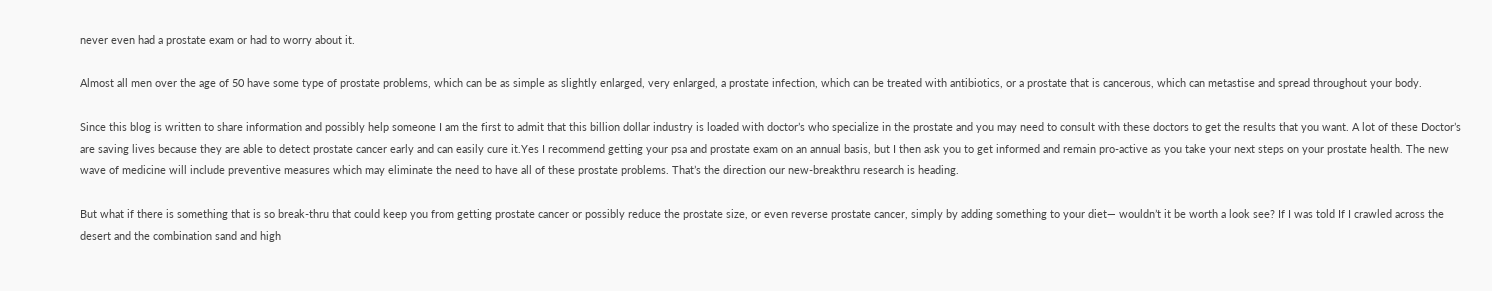never even had a prostate exam or had to worry about it.

Almost all men over the age of 50 have some type of prostate problems, which can be as simple as slightly enlarged, very enlarged, a prostate infection, which can be treated with antibiotics, or a prostate that is cancerous, which can metastise and spread throughout your body.

Since this blog is written to share information and possibly help someone I am the first to admit that this billion dollar industry is loaded with doctor’s who specialize in the prostate and you may need to consult with these doctors to get the results that you want. A lot of these Doctor’s are saving lives because they are able to detect prostate cancer early and can easily cure it.Yes I recommend getting your psa and prostate exam on an annual basis, but I then ask you to get informed and remain pro-active as you take your next steps on your prostate health. The new wave of medicine will include preventive measures which may eliminate the need to have all of these prostate problems. That’s the direction our new-breakthru research is heading.

But what if there is something that is so break-thru that could keep you from getting prostate cancer or possibly reduce the prostate size, or even reverse prostate cancer, simply by adding something to your diet— wouldn’t it be worth a look see? If I was told If I crawled across the desert and the combination sand and high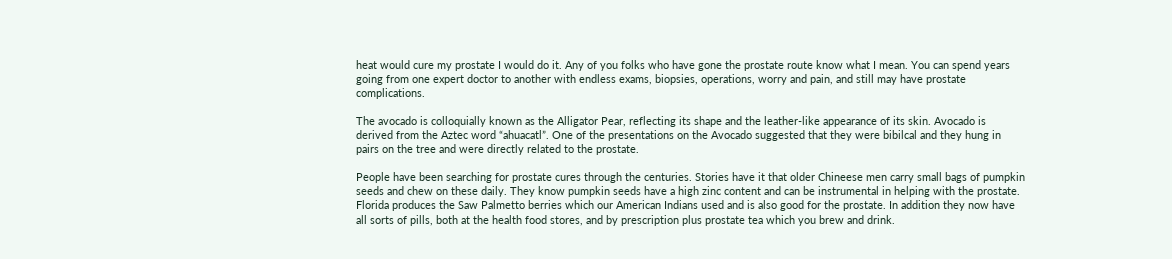heat would cure my prostate I would do it. Any of you folks who have gone the prostate route know what I mean. You can spend years going from one expert doctor to another with endless exams, biopsies, operations, worry and pain, and still may have prostate complications.

The avocado is colloquially known as the Alligator Pear, reflecting its shape and the leather-like appearance of its skin. Avocado is derived from the Aztec word “ahuacatl”. One of the presentations on the Avocado suggested that they were bibilcal and they hung in pairs on the tree and were directly related to the prostate.

People have been searching for prostate cures through the centuries. Stories have it that older Chineese men carry small bags of pumpkin seeds and chew on these daily. They know pumpkin seeds have a high zinc content and can be instrumental in helping with the prostate. Florida produces the Saw Palmetto berries which our American Indians used and is also good for the prostate. In addition they now have all sorts of pills, both at the health food stores, and by prescription plus prostate tea which you brew and drink.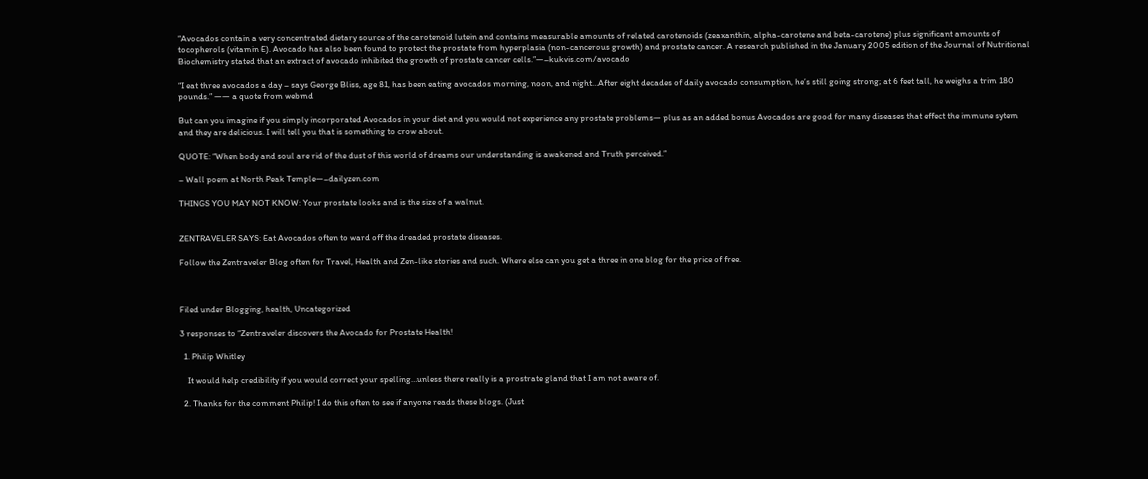“Avocados contain a very concentrated dietary source of the carotenoid lutein and contains measurable amounts of related carotenoids (zeaxanthin, alpha-carotene and beta-carotene) plus significant amounts of tocopherols (vitamin E). Avocado has also been found to protect the prostate from hyperplasia (non-cancerous growth) and prostate cancer. A research published in the January 2005 edition of the Journal of Nutritional Biochemistry stated that an extract of avocado inhibited the growth of prostate cancer cells.”—–kukvis.com/avocado

“I eat three avocados a day – says George Bliss, age 81, has been eating avocados morning, noon, and night…After eight decades of daily avocado consumption, he’s still going strong; at 6 feet tall, he weighs a trim 180 pounds.” —— a quote from webmd

But can you imagine if you simply incorporated Avocados in your diet and you would not experience any prostate problems— plus as an added bonus Avocados are good for many diseases that effect the immune sytem and they are delicious. I will tell you that is something to crow about.

QUOTE: “When body and soul are rid of the dust of this world of dreams our understanding is awakened and Truth perceived.”

– Wall poem at North Peak Temple—–dailyzen.com

THINGS YOU MAY NOT KNOW: Your prostate looks and is the size of a walnut.


ZENTRAVELER SAYS: Eat Avocados often to ward off the dreaded prostate diseases.

Follow the Zentraveler Blog often for Travel, Health and Zen-like stories and such. Where else can you get a three in one blog for the price of free.



Filed under Blogging, health, Uncategorized

3 responses to “Zentraveler discovers the Avocado for Prostate Health!

  1. Philip Whitley

    It would help credibility if you would correct your spelling…unless there really is a prostrate gland that I am not aware of.

  2. Thanks for the comment Philip! I do this often to see if anyone reads these blogs. (Just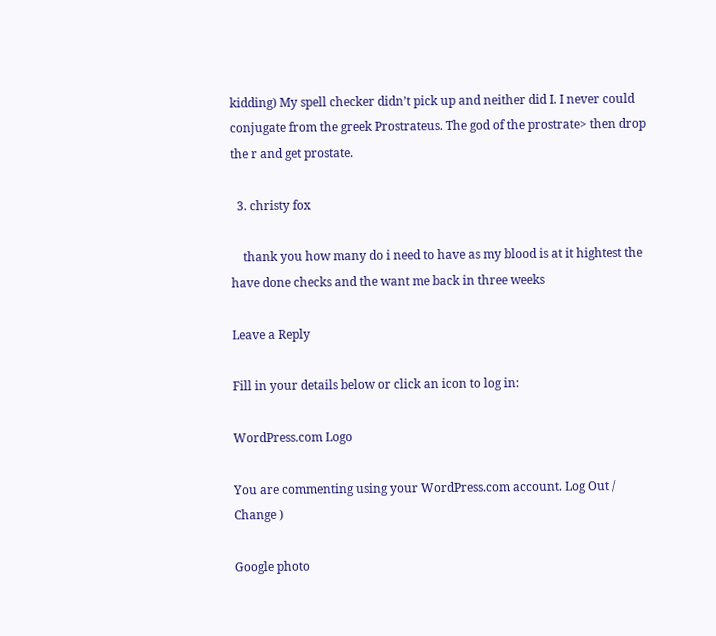kidding) My spell checker didn’t pick up and neither did I. I never could conjugate from the greek Prostrateus. The god of the prostrate> then drop the r and get prostate.

  3. christy fox

    thank you how many do i need to have as my blood is at it hightest the have done checks and the want me back in three weeks

Leave a Reply

Fill in your details below or click an icon to log in:

WordPress.com Logo

You are commenting using your WordPress.com account. Log Out /  Change )

Google photo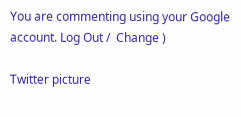You are commenting using your Google account. Log Out /  Change )

Twitter picture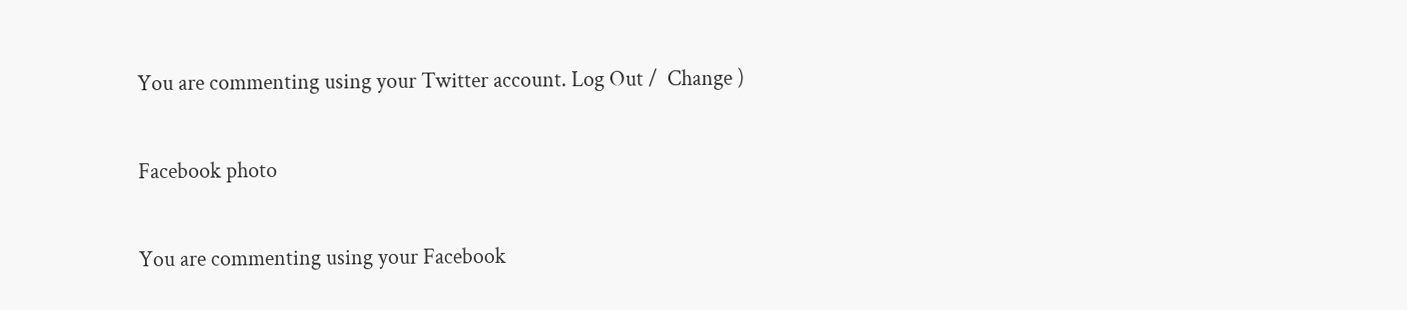You are commenting using your Twitter account. Log Out /  Change )

Facebook photo

You are commenting using your Facebook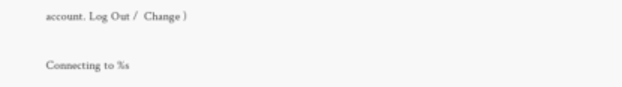account. Log Out /  Change )

Connecting to %s